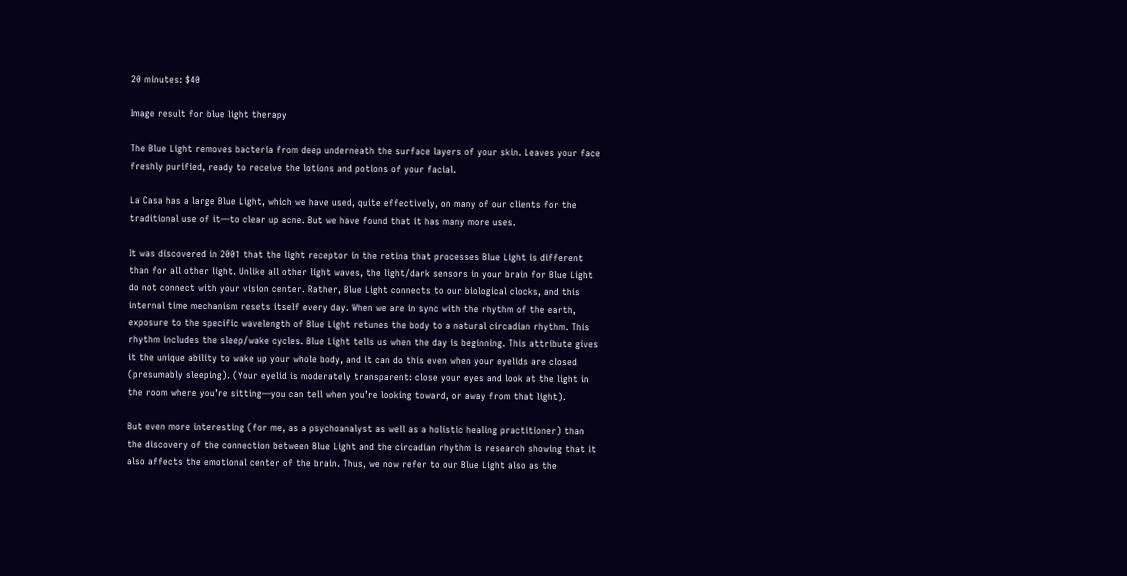20 minutes: $40

Image result for blue light therapy

The Blue Light removes bacteria from deep underneath the surface layers of your skin. Leaves your face freshly purified, ready to receive the lotions and potions of your facial.

La Casa has a large Blue Light, which we have used, quite effectively, on many of our clients for the traditional use of it—to clear up acne. But we have found that it has many more uses.

It was discovered in 2001 that the light receptor in the retina that processes Blue Light is different than for all other light. Unlike all other light waves, the light/dark sensors in your brain for Blue Light do not connect with your vision center. Rather, Blue Light connects to our biological clocks, and this internal time mechanism resets itself every day. When we are in sync with the rhythm of the earth, exposure to the specific wavelength of Blue Light retunes the body to a natural circadian rhythm. This rhythm includes the sleep/wake cycles. Blue Light tells us when the day is beginning. This attribute gives it the unique ability to wake up your whole body, and it can do this even when your eyelids are closed (presumably sleeping). (Your eyelid is moderately transparent: close your eyes and look at the light in the room where you’re sitting—you can tell when you’re looking toward, or away from that light).

But even more interesting (for me, as a psychoanalyst as well as a holistic healing practitioner) than the discovery of the connection between Blue Light and the circadian rhythm is research showing that it also affects the emotional center of the brain. Thus, we now refer to our Blue Light also as the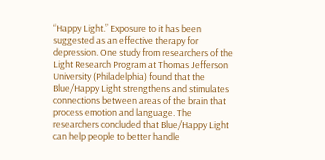“Happy Light.” Exposure to it has been suggested as an effective therapy for depression. One study from researchers of the Light Research Program at Thomas Jefferson University (Philadelphia) found that the Blue/Happy Light strengthens and stimulates connections between areas of the brain that process emotion and language. The researchers concluded that Blue/Happy Light can help people to better handle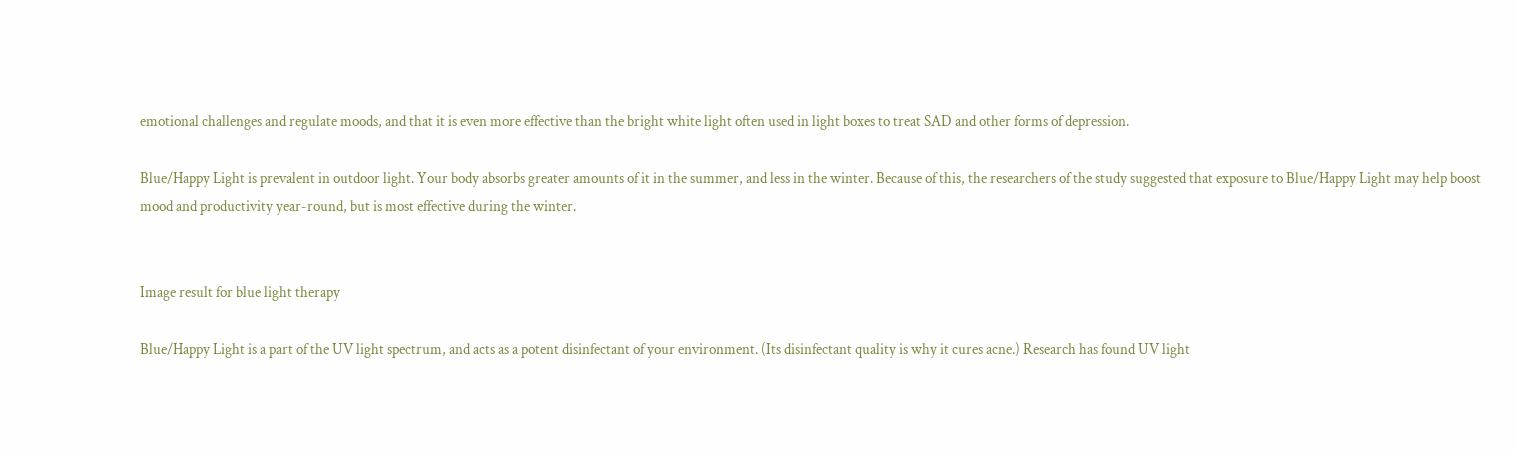emotional challenges and regulate moods, and that it is even more effective than the bright white light often used in light boxes to treat SAD and other forms of depression.

Blue/Happy Light is prevalent in outdoor light. Your body absorbs greater amounts of it in the summer, and less in the winter. Because of this, the researchers of the study suggested that exposure to Blue/Happy Light may help boost mood and productivity year-round, but is most effective during the winter.


Image result for blue light therapy

Blue/Happy Light is a part of the UV light spectrum, and acts as a potent disinfectant of your environment. (Its disinfectant quality is why it cures acne.) Research has found UV light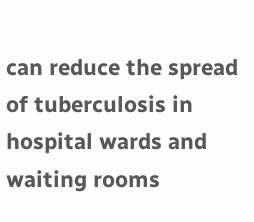can reduce the spread of tuberculosis in hospital wards and waiting rooms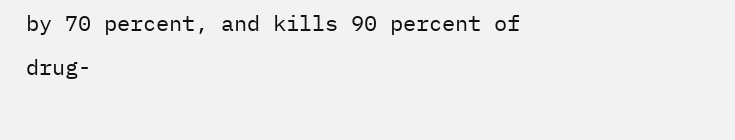by 70 percent, and kills 90 percent of drug-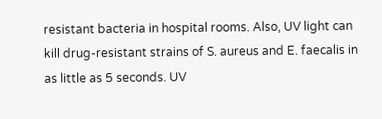resistant bacteria in hospital rooms. Also, UV light can kill drug-resistant strains of S. aureus and E. faecalis in as little as 5 seconds. UV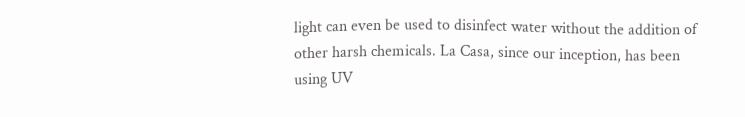light can even be used to disinfect water without the addition of other harsh chemicals. La Casa, since our inception, has been using UV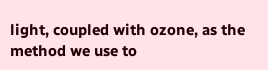light, coupled with ozone, as the method we use to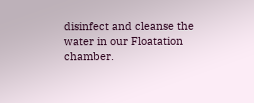disinfect and cleanse the water in our Floatation chamber.